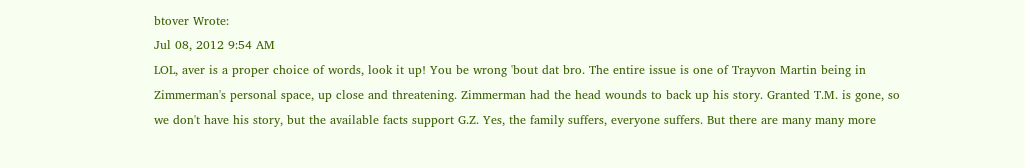btover Wrote:
Jul 08, 2012 9:54 AM
LOL, aver is a proper choice of words, look it up! You be wrong 'bout dat bro. The entire issue is one of Trayvon Martin being in Zimmerman's personal space, up close and threatening. Zimmerman had the head wounds to back up his story. Granted T.M. is gone, so we don't have his story, but the available facts support G.Z. Yes, the family suffers, everyone suffers. But there are many many more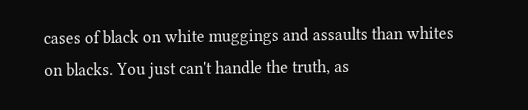cases of black on white muggings and assaults than whites on blacks. You just can't handle the truth, as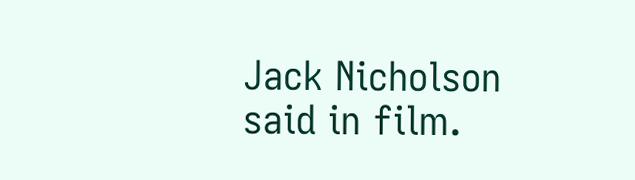Jack Nicholson said in film.